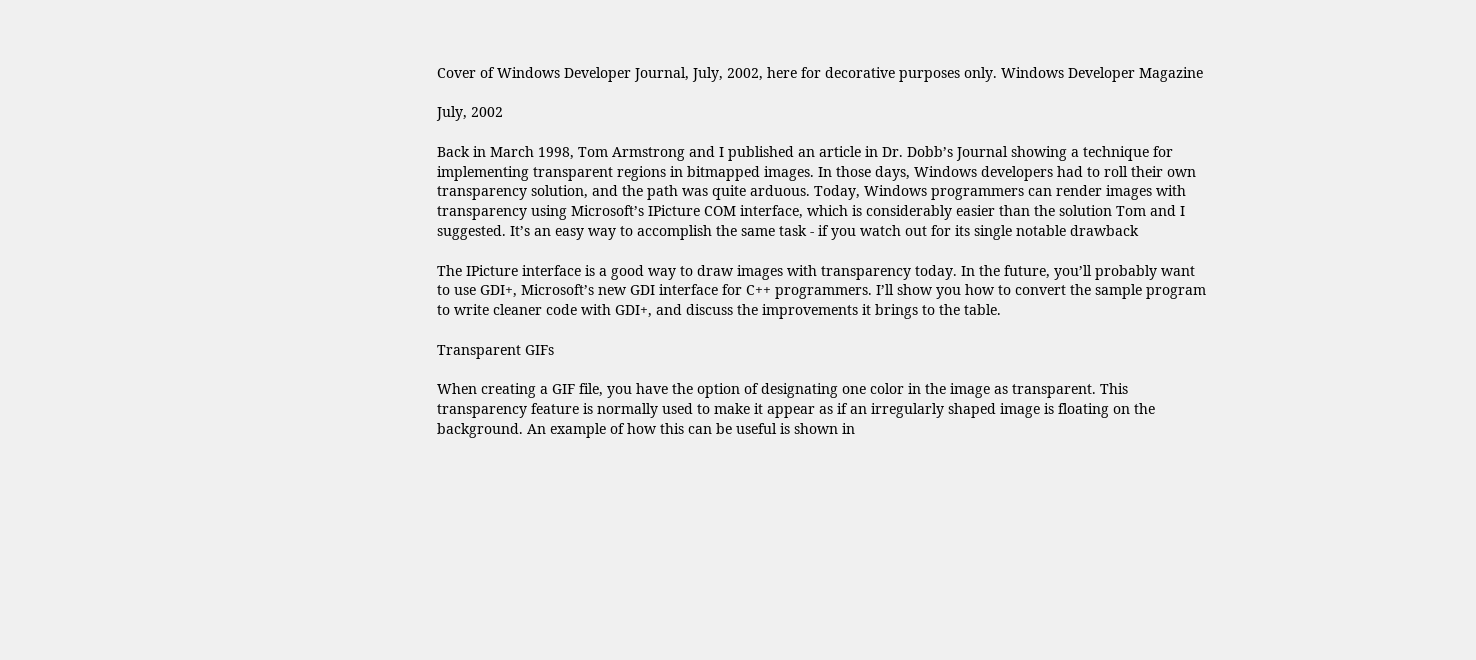Cover of Windows Developer Journal, July, 2002, here for decorative purposes only. Windows Developer Magazine

July, 2002

Back in March 1998, Tom Armstrong and I published an article in Dr. Dobb’s Journal showing a technique for implementing transparent regions in bitmapped images. In those days, Windows developers had to roll their own transparency solution, and the path was quite arduous. Today, Windows programmers can render images with transparency using Microsoft’s IPicture COM interface, which is considerably easier than the solution Tom and I suggested. It’s an easy way to accomplish the same task - if you watch out for its single notable drawback

The IPicture interface is a good way to draw images with transparency today. In the future, you’ll probably want to use GDI+, Microsoft’s new GDI interface for C++ programmers. I’ll show you how to convert the sample program to write cleaner code with GDI+, and discuss the improvements it brings to the table.

Transparent GIFs

When creating a GIF file, you have the option of designating one color in the image as transparent. This transparency feature is normally used to make it appear as if an irregularly shaped image is floating on the background. An example of how this can be useful is shown in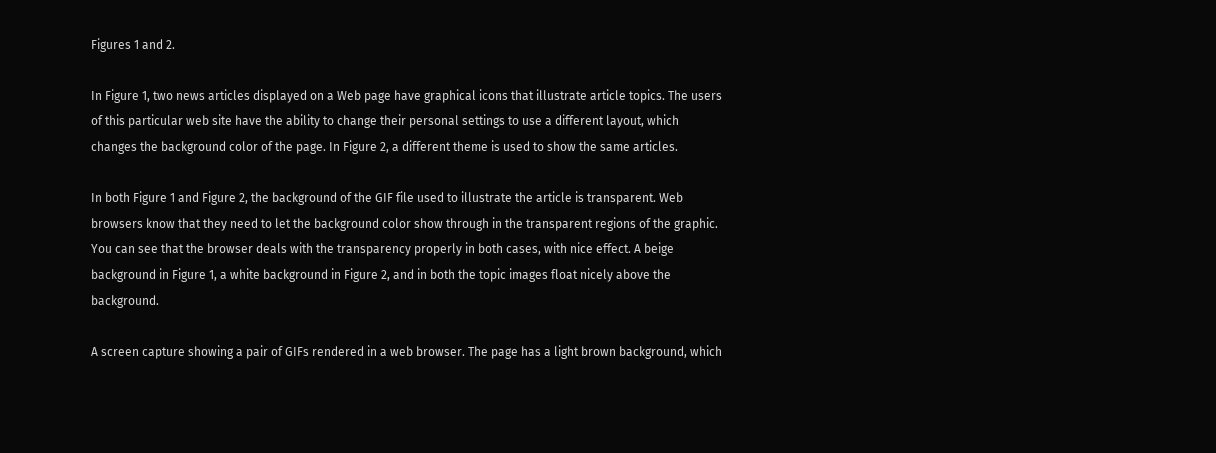Figures 1 and 2.

In Figure 1, two news articles displayed on a Web page have graphical icons that illustrate article topics. The users of this particular web site have the ability to change their personal settings to use a different layout, which changes the background color of the page. In Figure 2, a different theme is used to show the same articles.

In both Figure 1 and Figure 2, the background of the GIF file used to illustrate the article is transparent. Web browsers know that they need to let the background color show through in the transparent regions of the graphic. You can see that the browser deals with the transparency properly in both cases, with nice effect. A beige background in Figure 1, a white background in Figure 2, and in both the topic images float nicely above the background.

A screen capture showing a pair of GIFs rendered in a web browser. The page has a light brown background, which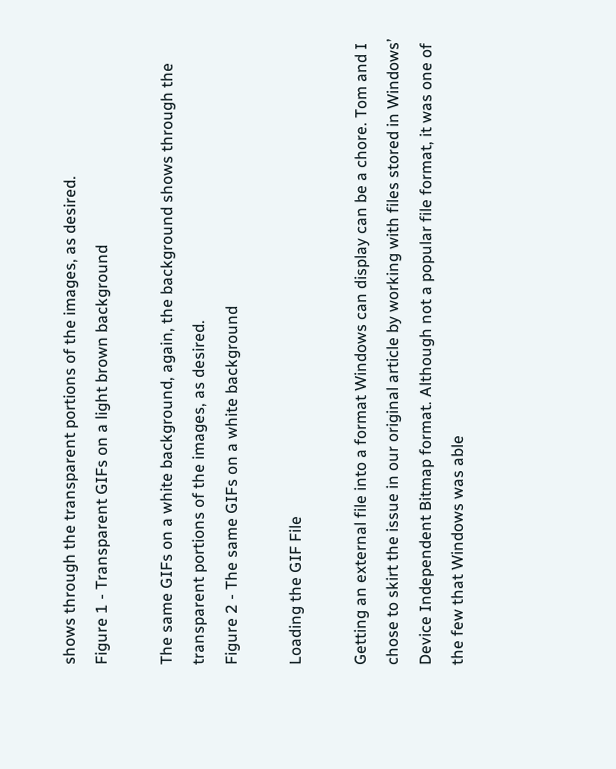shows through the transparent portions of the images, as desired.
Figure 1 - Transparent GIFs on a light brown background

The same GIFs on a white background, again, the background shows through the transparent portions of the images, as desired.
Figure 2 - The same GIFs on a white background

Loading the GIF File

Getting an external file into a format Windows can display can be a chore. Tom and I chose to skirt the issue in our original article by working with files stored in Windows’ Device Independent Bitmap format. Although not a popular file format, it was one of the few that Windows was able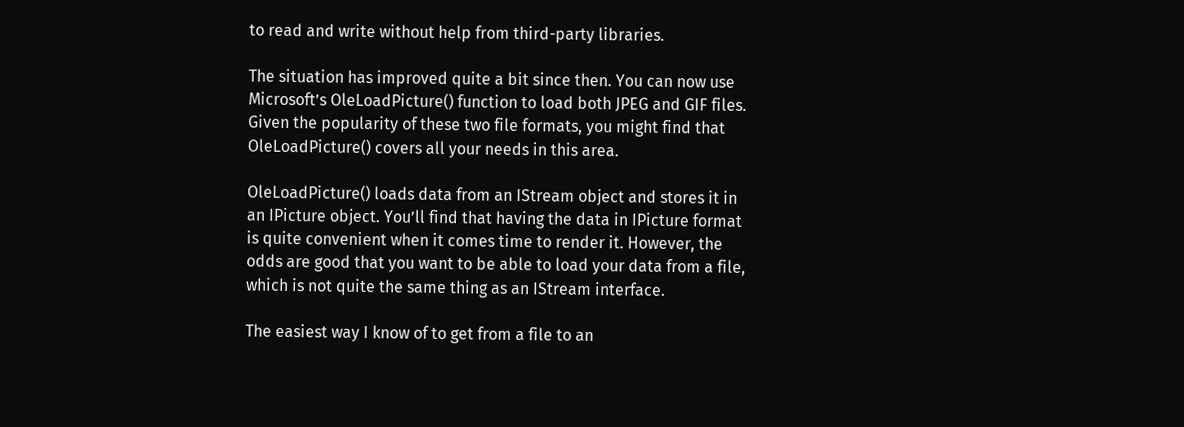to read and write without help from third-party libraries.

The situation has improved quite a bit since then. You can now use Microsoft’s OleLoadPicture() function to load both JPEG and GIF files. Given the popularity of these two file formats, you might find that OleLoadPicture() covers all your needs in this area.

OleLoadPicture() loads data from an IStream object and stores it in an IPicture object. You’ll find that having the data in IPicture format is quite convenient when it comes time to render it. However, the odds are good that you want to be able to load your data from a file, which is not quite the same thing as an IStream interface.

The easiest way I know of to get from a file to an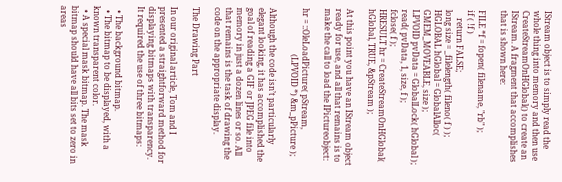IStream object is to simply read the whole thing into memory and then use CreateStreamOnHGlobal() to create an IStream. A fragment that accomplishes that is shown here:

FILE *f = fopen( filename, "rb" );
if ( !f )
    return FALSE;
long size = _filelength( fileno( f ) );
HGLOBAL hGlobal = GlobalAlloc( GMEM_MOVEABLE, size );
LPVOID pvData = GlobalLock( hGlobal );
read( pvData, 1, size, f );
fclose( f );
HRESULT hr = CreateStreamOnHGlobal( hGlobal, TRUE, &pStream );

At this point you have an IStream object ready for use, and all that remains is to make the call to load the IPictureobject:

hr = ::OleLoadPicture( pStream,
                       (LPVOID *) &m_pPicture );

Although the code isn’t particularly elegant looking, it has accomplished the goal of reading a GIF or JPEG file into memory in just a dozen lines or so. All that remains is the task of drawing the code on the appropriate display.

The Drawing Part

In our original article, Tom and I presented a straightforward method for displaying bitmaps with transparency. It required the use of three bitmaps:

  • The background bitmap.
  • The bitmap to be displayed, with a known transparent color.
  • A special mask bitmap. The mask bitmap should have all bits set to zero in areas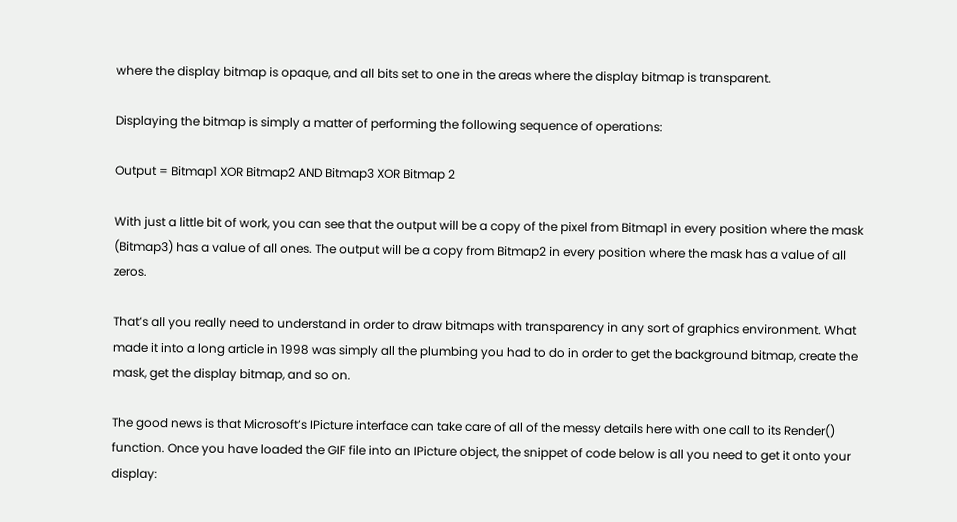where the display bitmap is opaque, and all bits set to one in the areas where the display bitmap is transparent.

Displaying the bitmap is simply a matter of performing the following sequence of operations:

Output = Bitmap1 XOR Bitmap2 AND Bitmap3 XOR Bitmap 2

With just a little bit of work, you can see that the output will be a copy of the pixel from Bitmap1 in every position where the mask (Bitmap3) has a value of all ones. The output will be a copy from Bitmap2 in every position where the mask has a value of all zeros.

That’s all you really need to understand in order to draw bitmaps with transparency in any sort of graphics environment. What made it into a long article in 1998 was simply all the plumbing you had to do in order to get the background bitmap, create the mask, get the display bitmap, and so on.

The good news is that Microsoft’s IPicture interface can take care of all of the messy details here with one call to its Render() function. Once you have loaded the GIF file into an IPicture object, the snippet of code below is all you need to get it onto your display: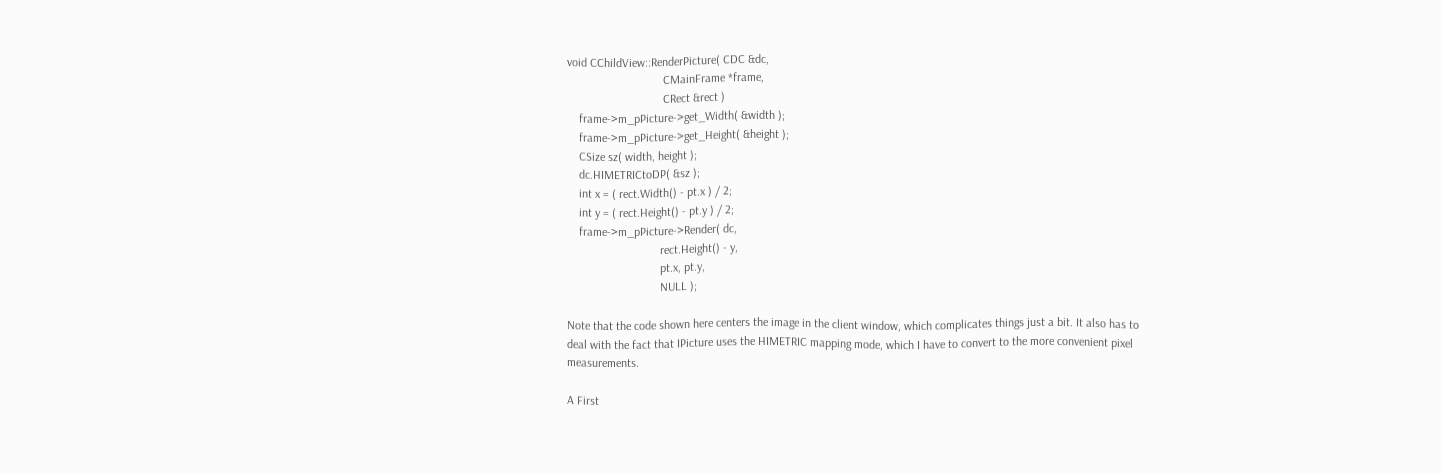void CChildView::RenderPicture( CDC &dc,
                                CMainFrame *frame,
                                CRect &rect )
    frame->m_pPicture->get_Width( &width );
    frame->m_pPicture->get_Height( &height );
    CSize sz( width, height );
    dc.HIMETRICtoDP( &sz );
    int x = ( rect.Width() - pt.x ) / 2;
    int y = ( rect.Height() - pt.y ) / 2;
    frame->m_pPicture->Render( dc,
                               rect.Height() - y,
                               pt.x, pt.y,
                               NULL );

Note that the code shown here centers the image in the client window, which complicates things just a bit. It also has to deal with the fact that IPicture uses the HIMETRIC mapping mode, which I have to convert to the more convenient pixel measurements.

A First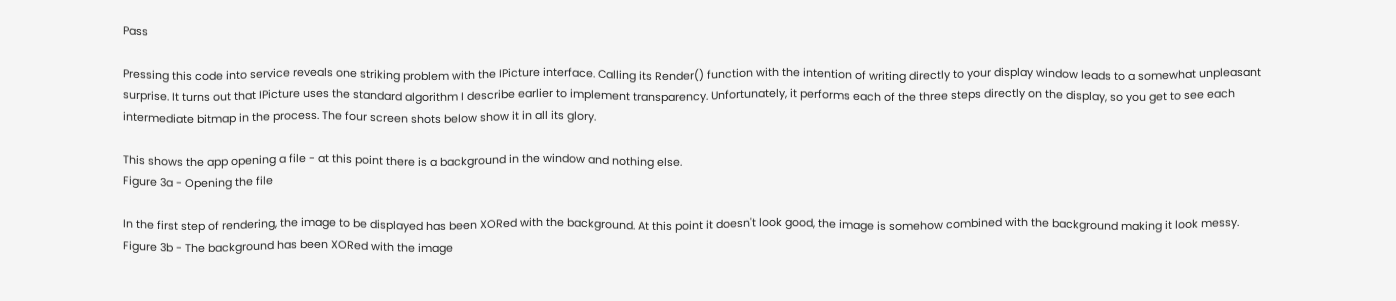Pass

Pressing this code into service reveals one striking problem with the IPicture interface. Calling its Render() function with the intention of writing directly to your display window leads to a somewhat unpleasant surprise. It turns out that IPicture uses the standard algorithm I describe earlier to implement transparency. Unfortunately, it performs each of the three steps directly on the display, so you get to see each intermediate bitmap in the process. The four screen shots below show it in all its glory.

This shows the app opening a file - at this point there is a background in the window and nothing else.
Figure 3a - Opening the file

In the first step of rendering, the image to be displayed has been XORed with the background. At this point it doesn't look good, the image is somehow combined with the background making it look messy.
Figure 3b - The background has been XORed with the image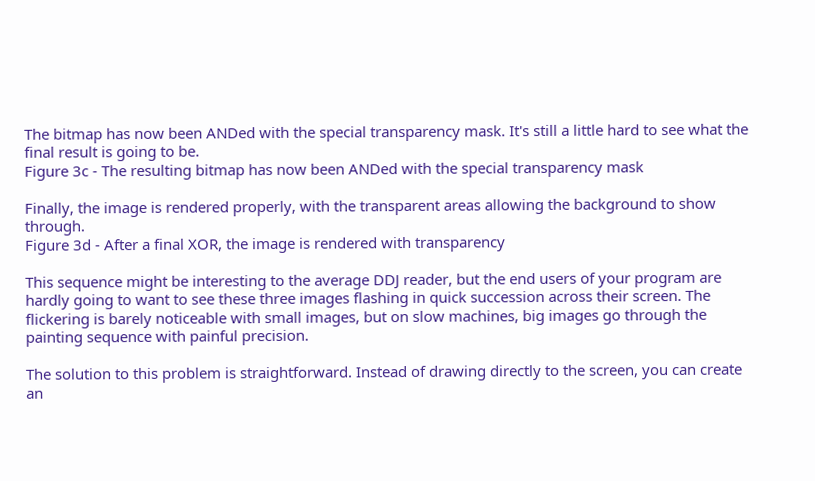The bitmap has now been ANDed with the special transparency mask. It's still a little hard to see what the final result is going to be.
Figure 3c - The resulting bitmap has now been ANDed with the special transparency mask

Finally, the image is rendered properly, with the transparent areas allowing the background to show through.
Figure 3d - After a final XOR, the image is rendered with transparency

This sequence might be interesting to the average DDJ reader, but the end users of your program are hardly going to want to see these three images flashing in quick succession across their screen. The flickering is barely noticeable with small images, but on slow machines, big images go through the painting sequence with painful precision.

The solution to this problem is straightforward. Instead of drawing directly to the screen, you can create an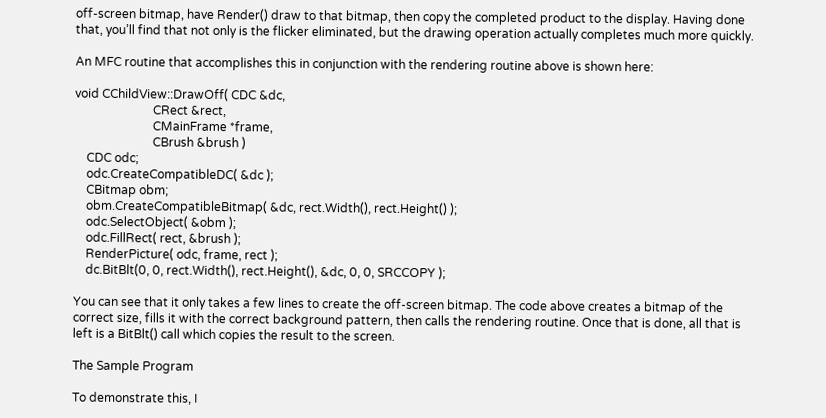off-screen bitmap, have Render() draw to that bitmap, then copy the completed product to the display. Having done that, you’ll find that not only is the flicker eliminated, but the drawing operation actually completes much more quickly.

An MFC routine that accomplishes this in conjunction with the rendering routine above is shown here:

void CChildView::DrawOff( CDC &dc,
                          CRect &rect,
                          CMainFrame *frame,
                          CBrush &brush )
    CDC odc;
    odc.CreateCompatibleDC( &dc );
    CBitmap obm;
    obm.CreateCompatibleBitmap( &dc, rect.Width(), rect.Height() );
    odc.SelectObject( &obm );
    odc.FillRect( rect, &brush );
    RenderPicture( odc, frame, rect );
    dc.BitBlt(0, 0, rect.Width(), rect.Height(), &dc, 0, 0, SRCCOPY );

You can see that it only takes a few lines to create the off-screen bitmap. The code above creates a bitmap of the correct size, fills it with the correct background pattern, then calls the rendering routine. Once that is done, all that is left is a BitBlt() call which copies the result to the screen.

The Sample Program

To demonstrate this, I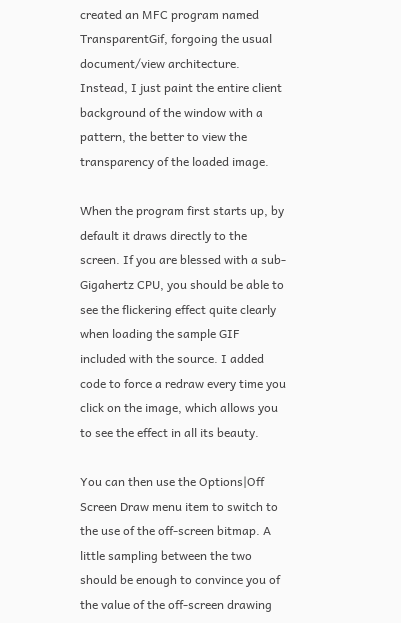created an MFC program named TransparentGif, forgoing the usual document/view architecture. Instead, I just paint the entire client background of the window with a pattern, the better to view the transparency of the loaded image.

When the program first starts up, by default it draws directly to the screen. If you are blessed with a sub-Gigahertz CPU, you should be able to see the flickering effect quite clearly when loading the sample GIF included with the source. I added code to force a redraw every time you click on the image, which allows you to see the effect in all its beauty.

You can then use the Options|Off Screen Draw menu item to switch to the use of the off-screen bitmap. A little sampling between the two should be enough to convince you of the value of the off-screen drawing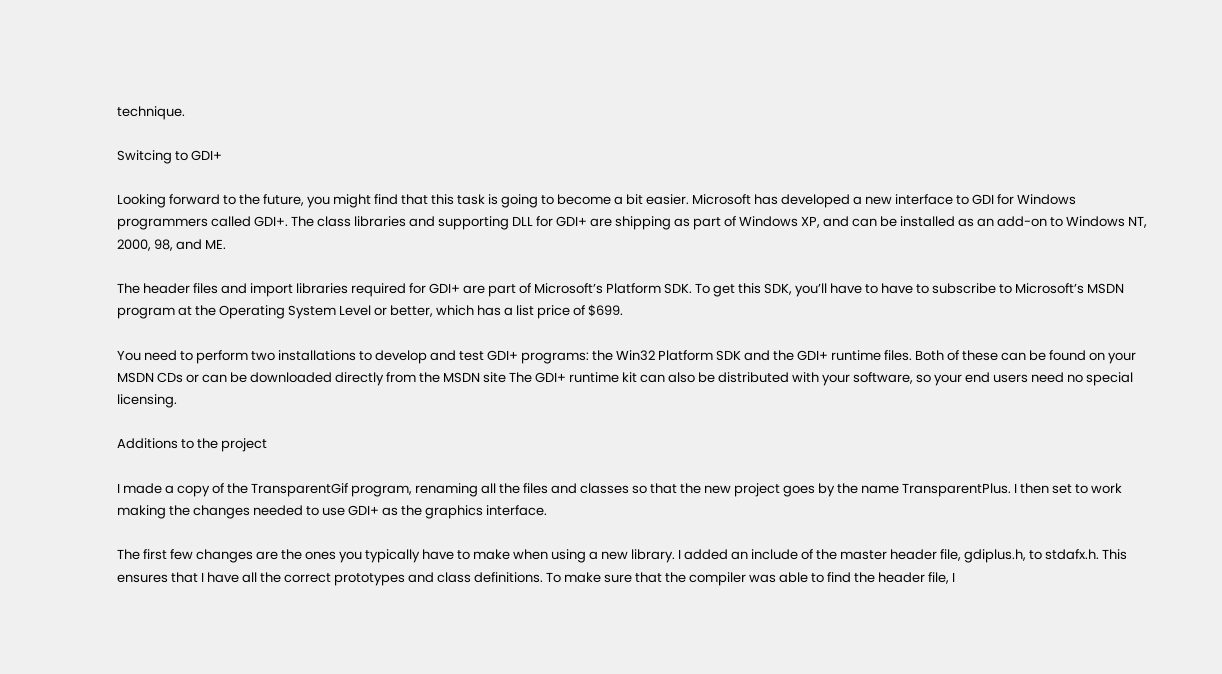technique.

Switcing to GDI+

Looking forward to the future, you might find that this task is going to become a bit easier. Microsoft has developed a new interface to GDI for Windows programmers called GDI+. The class libraries and supporting DLL for GDI+ are shipping as part of Windows XP, and can be installed as an add-on to Windows NT, 2000, 98, and ME.

The header files and import libraries required for GDI+ are part of Microsoft’s Platform SDK. To get this SDK, you’ll have to have to subscribe to Microsoft’s MSDN program at the Operating System Level or better, which has a list price of $699.

You need to perform two installations to develop and test GDI+ programs: the Win32 Platform SDK and the GDI+ runtime files. Both of these can be found on your MSDN CDs or can be downloaded directly from the MSDN site The GDI+ runtime kit can also be distributed with your software, so your end users need no special licensing.

Additions to the project

I made a copy of the TransparentGif program, renaming all the files and classes so that the new project goes by the name TransparentPlus. I then set to work making the changes needed to use GDI+ as the graphics interface.

The first few changes are the ones you typically have to make when using a new library. I added an include of the master header file, gdiplus.h, to stdafx.h. This ensures that I have all the correct prototypes and class definitions. To make sure that the compiler was able to find the header file, I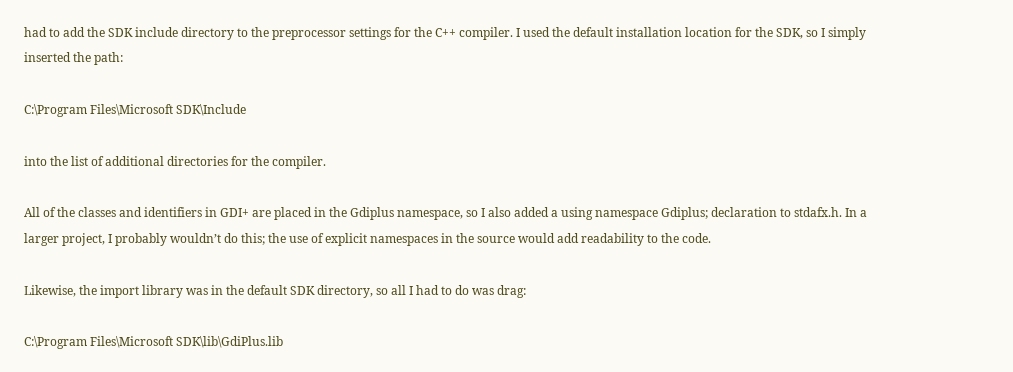had to add the SDK include directory to the preprocessor settings for the C++ compiler. I used the default installation location for the SDK, so I simply inserted the path:

C:\Program Files\Microsoft SDK\Include

into the list of additional directories for the compiler.

All of the classes and identifiers in GDI+ are placed in the Gdiplus namespace, so I also added a using namespace Gdiplus; declaration to stdafx.h. In a larger project, I probably wouldn’t do this; the use of explicit namespaces in the source would add readability to the code.

Likewise, the import library was in the default SDK directory, so all I had to do was drag:

C:\Program Files\Microsoft SDK\lib\GdiPlus.lib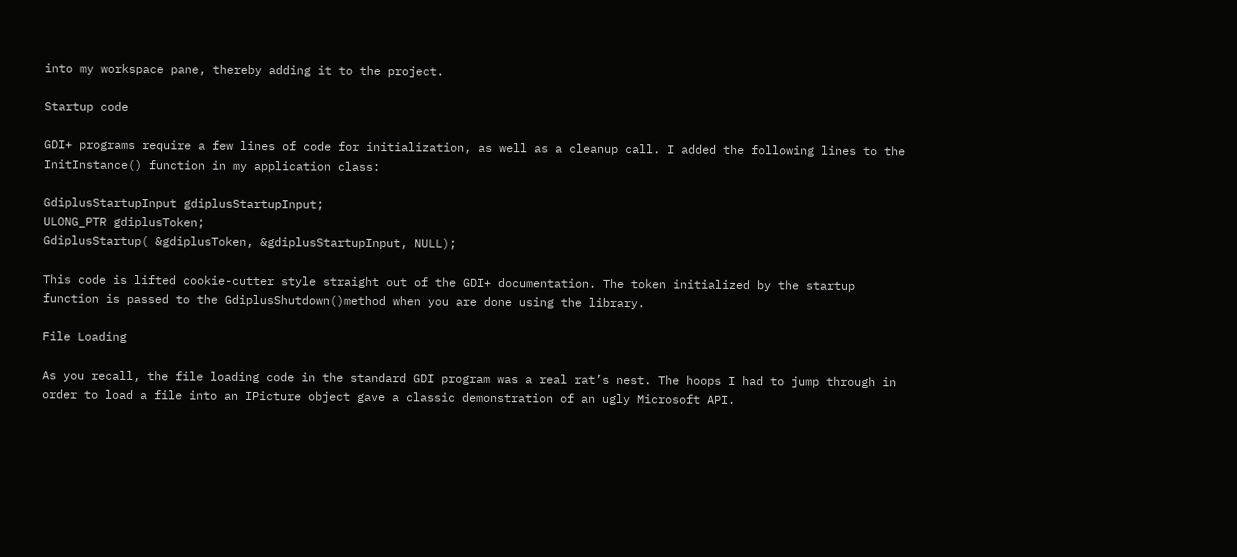into my workspace pane, thereby adding it to the project.

Startup code

GDI+ programs require a few lines of code for initialization, as well as a cleanup call. I added the following lines to the InitInstance() function in my application class:

GdiplusStartupInput gdiplusStartupInput;
ULONG_PTR gdiplusToken;
GdiplusStartup( &gdiplusToken, &gdiplusStartupInput, NULL);

This code is lifted cookie-cutter style straight out of the GDI+ documentation. The token initialized by the startup function is passed to the GdiplusShutdown()method when you are done using the library.

File Loading

As you recall, the file loading code in the standard GDI program was a real rat’s nest. The hoops I had to jump through in order to load a file into an IPicture object gave a classic demonstration of an ugly Microsoft API.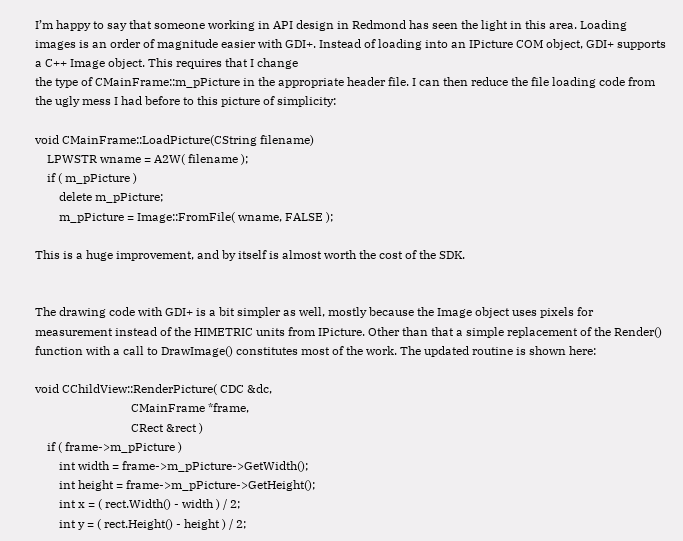I’m happy to say that someone working in API design in Redmond has seen the light in this area. Loading images is an order of magnitude easier with GDI+. Instead of loading into an IPicture COM object, GDI+ supports a C++ Image object. This requires that I change
the type of CMainFrame::m_pPicture in the appropriate header file. I can then reduce the file loading code from the ugly mess I had before to this picture of simplicity:

void CMainFrame::LoadPicture(CString filename)
    LPWSTR wname = A2W( filename );
    if ( m_pPicture )
        delete m_pPicture;
        m_pPicture = Image::FromFile( wname, FALSE );

This is a huge improvement, and by itself is almost worth the cost of the SDK.


The drawing code with GDI+ is a bit simpler as well, mostly because the Image object uses pixels for measurement instead of the HIMETRIC units from IPicture. Other than that a simple replacement of the Render() function with a call to DrawImage() constitutes most of the work. The updated routine is shown here:

void CChildView::RenderPicture( CDC &dc,
                                CMainFrame *frame,
                                CRect &rect )
    if ( frame->m_pPicture )
        int width = frame->m_pPicture->GetWidth();
        int height = frame->m_pPicture->GetHeight();
        int x = ( rect.Width() - width ) / 2;
        int y = ( rect.Height() - height ) / 2;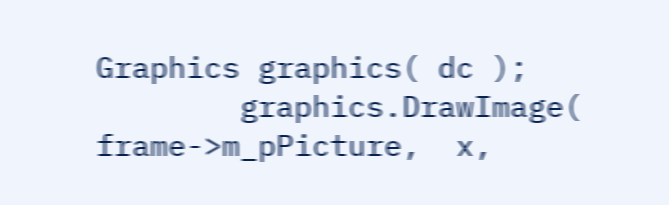Graphics graphics( dc );
        graphics.DrawImage( frame->m_pPicture,  x,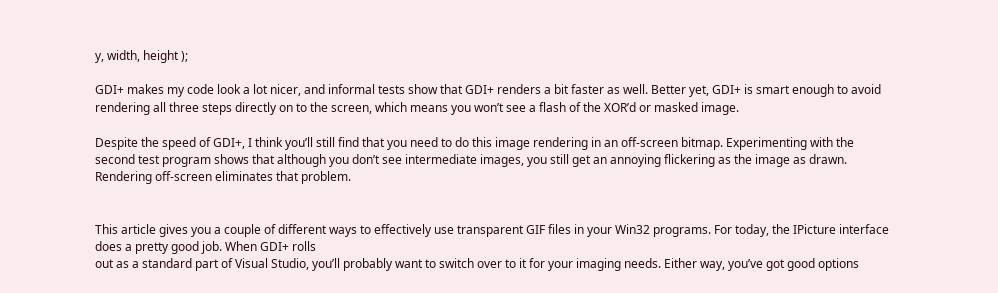y, width, height );

GDI+ makes my code look a lot nicer, and informal tests show that GDI+ renders a bit faster as well. Better yet, GDI+ is smart enough to avoid rendering all three steps directly on to the screen, which means you won’t see a flash of the XOR’d or masked image.

Despite the speed of GDI+, I think you’ll still find that you need to do this image rendering in an off-screen bitmap. Experimenting with the second test program shows that although you don’t see intermediate images, you still get an annoying flickering as the image as drawn. Rendering off-screen eliminates that problem.


This article gives you a couple of different ways to effectively use transparent GIF files in your Win32 programs. For today, the IPicture interface does a pretty good job. When GDI+ rolls
out as a standard part of Visual Studio, you’ll probably want to switch over to it for your imaging needs. Either way, you’ve got good options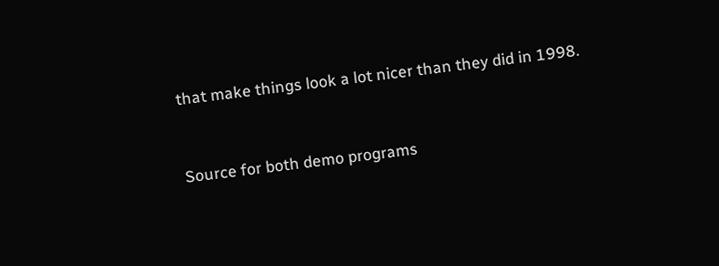that make things look a lot nicer than they did in 1998.


Source for both demo programs